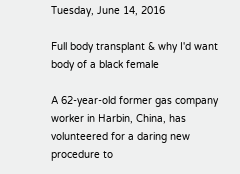Tuesday, June 14, 2016

Full body transplant & why I'd want body of a black female

A 62-year-old former gas company worker in Harbin, China, has volunteered for a daring new procedure to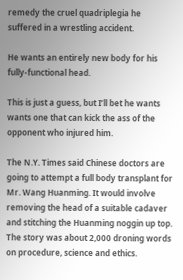remedy the cruel quadriplegia he suffered in a wrestling accident.

He wants an entirely new body for his fully-functional head.

This is just a guess, but I’ll bet he wants wants one that can kick the ass of the opponent who injured him.

The N.Y. Times said Chinese doctors are going to attempt a full body transplant for Mr. Wang Huanming. It would involve removing the head of a suitable cadaver and stitching the Huanming noggin up top. The story was about 2,000 droning words on procedure, science and ethics.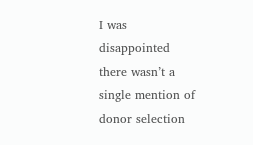I was disappointed there wasn’t a single mention of donor selection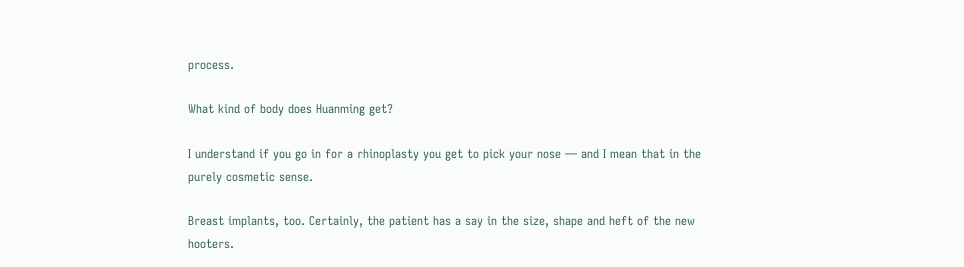process.

What kind of body does Huanming get?

I understand if you go in for a rhinoplasty you get to pick your nose — and I mean that in the purely cosmetic sense.

Breast implants, too. Certainly, the patient has a say in the size, shape and heft of the new hooters.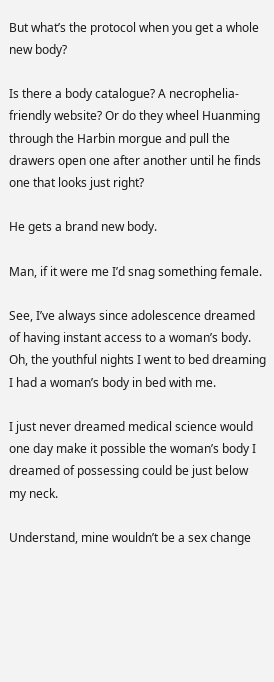But what’s the protocol when you get a whole new body?

Is there a body catalogue? A necrophelia-friendly website? Or do they wheel Huanming through the Harbin morgue and pull the drawers open one after another until he finds one that looks just right?

He gets a brand new body.

Man, if it were me I’d snag something female.

See, I’ve always since adolescence dreamed of having instant access to a woman’s body. Oh, the youthful nights I went to bed dreaming I had a woman’s body in bed with me.

I just never dreamed medical science would one day make it possible the woman’s body I dreamed of possessing could be just below my neck.

Understand, mine wouldn’t be a sex change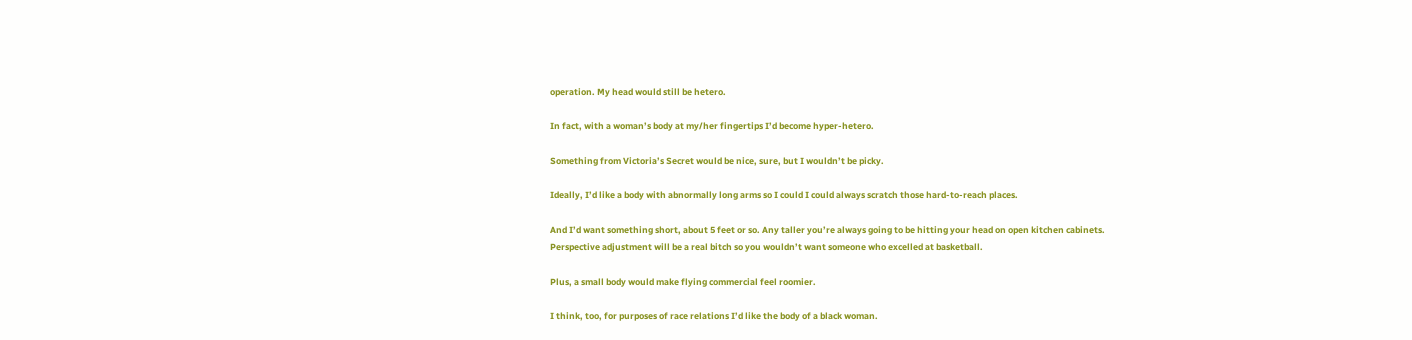operation. My head would still be hetero.

In fact, with a woman’s body at my/her fingertips I’d become hyper-hetero.

Something from Victoria’s Secret would be nice, sure, but I wouldn’t be picky.

Ideally, I’d like a body with abnormally long arms so I could I could always scratch those hard-to-reach places.

And I’d want something short, about 5 feet or so. Any taller you’re always going to be hitting your head on open kitchen cabinets. Perspective adjustment will be a real bitch so you wouldn’t want someone who excelled at basketball.

Plus, a small body would make flying commercial feel roomier.

I think, too, for purposes of race relations I’d like the body of a black woman.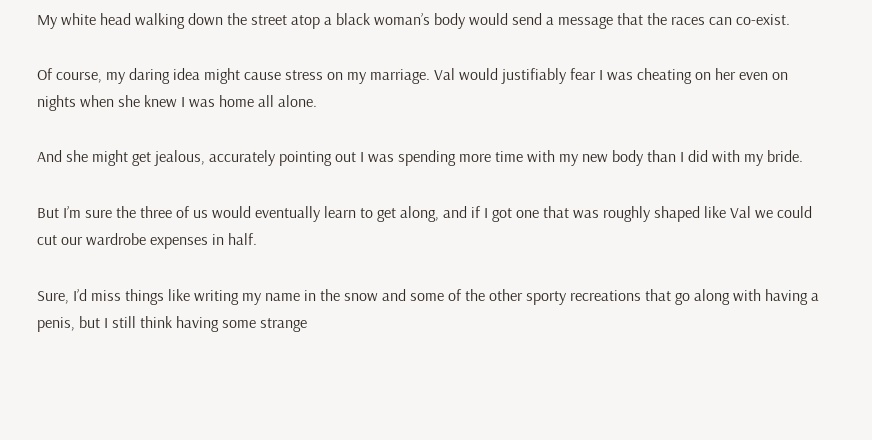My white head walking down the street atop a black woman’s body would send a message that the races can co-exist.

Of course, my daring idea might cause stress on my marriage. Val would justifiably fear I was cheating on her even on nights when she knew I was home all alone.

And she might get jealous, accurately pointing out I was spending more time with my new body than I did with my bride.

But I’m sure the three of us would eventually learn to get along, and if I got one that was roughly shaped like Val we could cut our wardrobe expenses in half.

Sure, I’d miss things like writing my name in the snow and some of the other sporty recreations that go along with having a penis, but I still think having some strange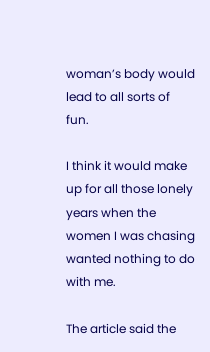woman’s body would lead to all sorts of fun.

I think it would make up for all those lonely years when the women I was chasing wanted nothing to do with me.

The article said the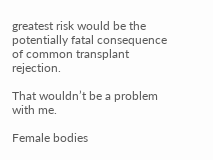greatest risk would be the potentially fatal consequence of common transplant rejection.

That wouldn’t be a problem with me.

Female bodies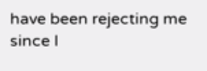have been rejecting me since I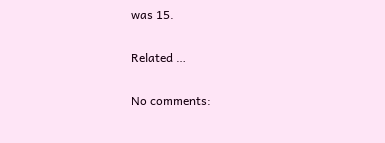was 15.

Related …

No comments: